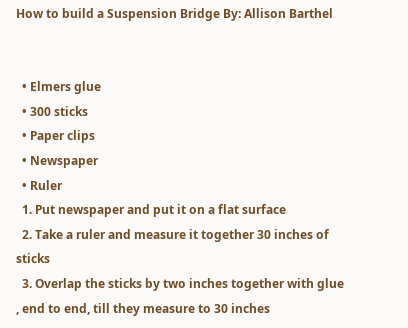How to build a Suspension Bridge By: Allison Barthel


  • Elmers glue
  • 300 sticks
  • Paper clips
  • Newspaper
  • Ruler
  1. Put newspaper and put it on a flat surface
  2. Take a ruler and measure it together 30 inches of sticks
  3. Overlap the sticks by two inches together with glue , end to end, till they measure to 30 inches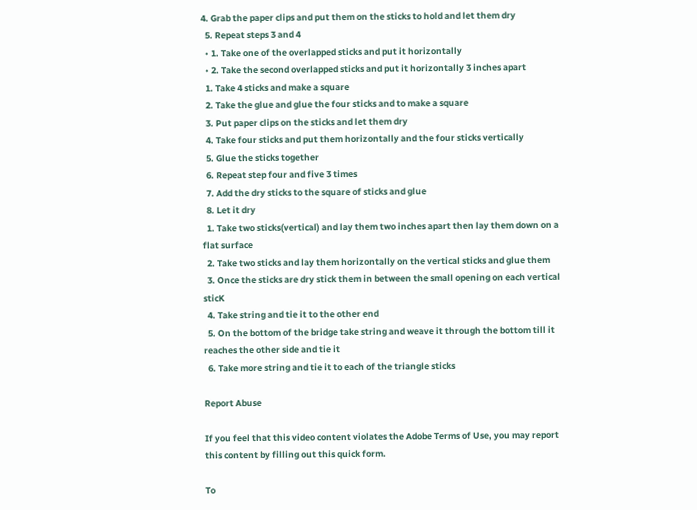4. Grab the paper clips and put them on the sticks to hold and let them dry
  5. Repeat steps 3 and 4
  • 1. Take one of the overlapped sticks and put it horizontally
  • 2. Take the second overlapped sticks and put it horizontally 3 inches apart
  1. Take 4 sticks and make a square
  2. Take the glue and glue the four sticks and to make a square
  3. Put paper clips on the sticks and let them dry
  4. Take four sticks and put them horizontally and the four sticks vertically
  5. Glue the sticks together
  6. Repeat step four and five 3 times
  7. Add the dry sticks to the square of sticks and glue
  8. Let it dry
  1. Take two sticks(vertical) and lay them two inches apart then lay them down on a flat surface
  2. Take two sticks and lay them horizontally on the vertical sticks and glue them
  3. Once the sticks are dry stick them in between the small opening on each vertical sticK
  4. Take string and tie it to the other end
  5. On the bottom of the bridge take string and weave it through the bottom till it reaches the other side and tie it
  6. Take more string and tie it to each of the triangle sticks

Report Abuse

If you feel that this video content violates the Adobe Terms of Use, you may report this content by filling out this quick form.

To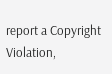report a Copyright Violation,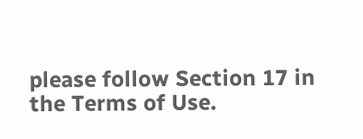please follow Section 17 in the Terms of Use.